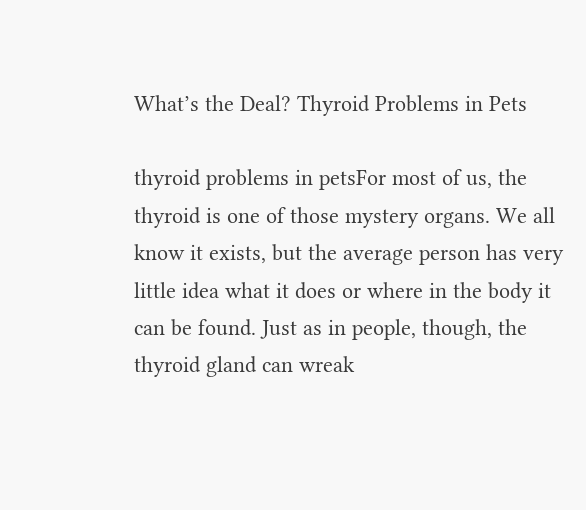What’s the Deal? Thyroid Problems in Pets

thyroid problems in petsFor most of us, the thyroid is one of those mystery organs. We all know it exists, but the average person has very little idea what it does or where in the body it can be found. Just as in people, though, the thyroid gland can wreak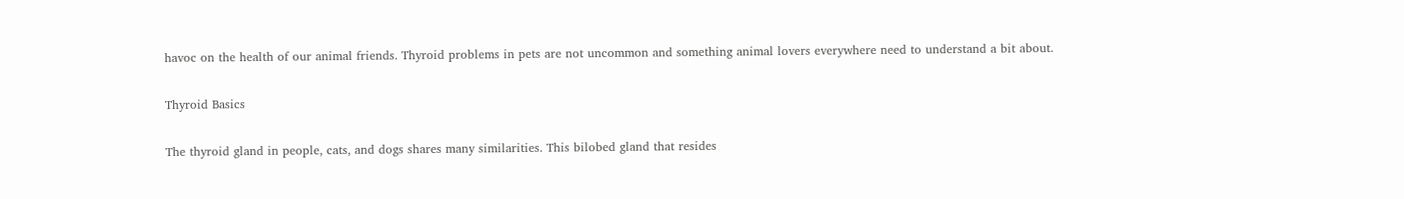havoc on the health of our animal friends. Thyroid problems in pets are not uncommon and something animal lovers everywhere need to understand a bit about.

Thyroid Basics

The thyroid gland in people, cats, and dogs shares many similarities. This bilobed gland that resides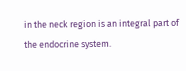in the neck region is an integral part of the endocrine system.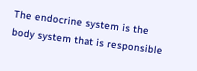The endocrine system is the body system that is responsible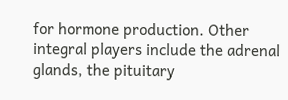for hormone production. Other integral players include the adrenal glands, the pituitary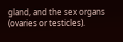gland, and the sex organs (ovaries or testicles).